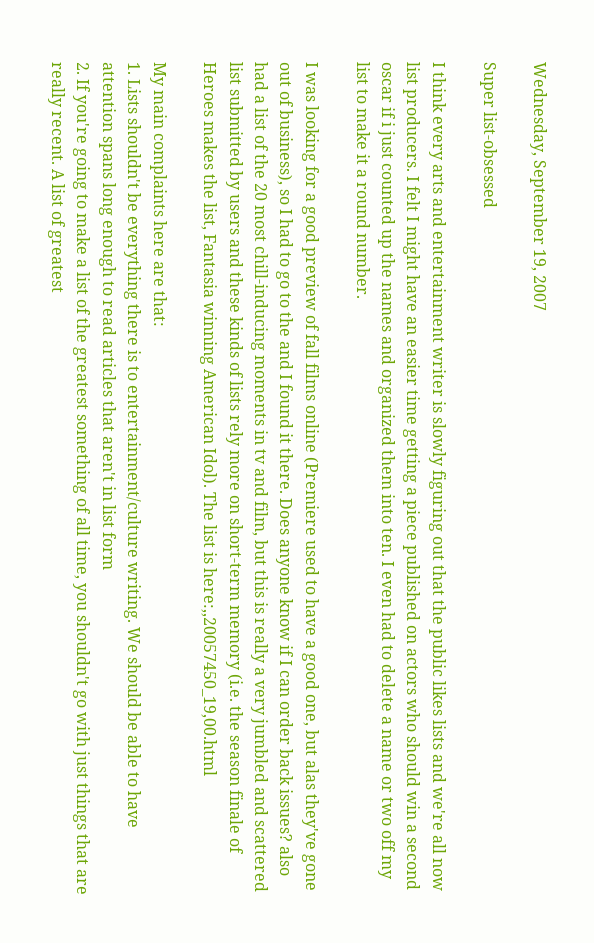Wednesday, September 19, 2007

Super list-obsessed

I think every arts and entertainment writer is slowly figuring out that the public likes lists and we're all now list producers. I felt I might have an easier time getting a piece published on actors who should win a second oscar if i just counted up the names and organized them into ten. I even had to delete a name or two off my list to make it a round number.

I was looking for a good preview of fall films online (Premiere used to have a good one, but alas they've gone out of business), so I had to go to the and I found it there. Does anyone know if I can order back issues? also had a list of the 20 most chill-inducing moments in tv and film, but this is really a very jumbled and scattered list submitted by users and these kinds of lists rely more on short-term memory (i.e. the season finale of Heroes makes the list, Fantasia winning American Idol). The list is here:,,20057450_19,00.html

My main complaints here are that:
1. Lists shouldn't be everything there is to entertainment/culture writing. We should be able to have attention spans long enough to read articles that aren't in list form
2. If you're going to make a list of the greatest something of all time, you shouldn't go with just things that are really recent. A list of greatest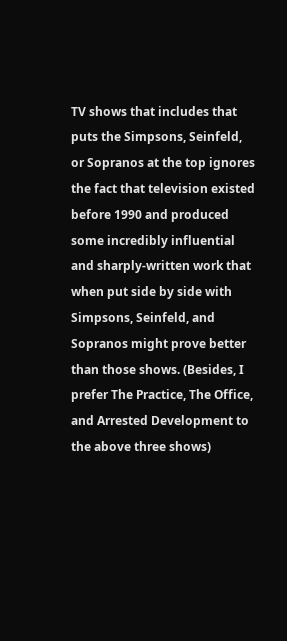TV shows that includes that puts the Simpsons, Seinfeld, or Sopranos at the top ignores the fact that television existed before 1990 and produced some incredibly influential and sharply-written work that when put side by side with Simpsons, Seinfeld, and Sopranos might prove better than those shows. (Besides, I prefer The Practice, The Office, and Arrested Development to the above three shows)